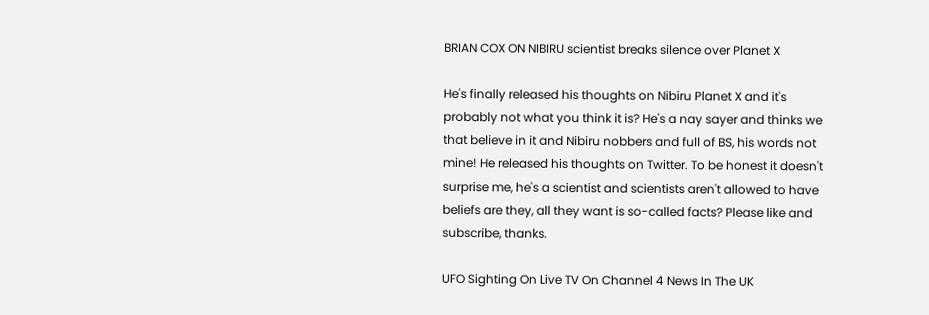BRIAN COX ON NIBIRU scientist breaks silence over Planet X

He's finally released his thoughts on Nibiru Planet X and it's probably not what you think it is? He's a nay sayer and thinks we that believe in it and Nibiru nobbers and full of BS, his words not mine! He released his thoughts on Twitter. To be honest it doesn't surprise me, he's a scientist and scientists aren't allowed to have beliefs are they, all they want is so-called facts? Please like and subscribe, thanks.

UFO Sighting On Live TV On Channel 4 News In The UK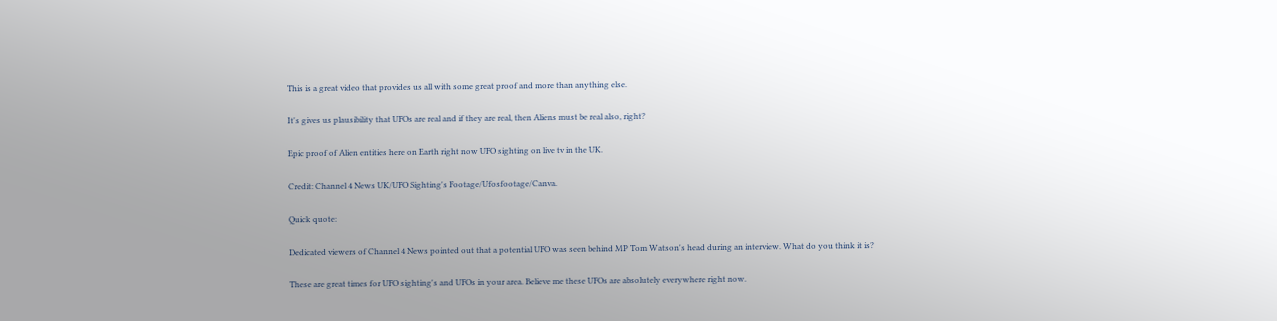This is a great video that provides us all with some great proof and more than anything else.

It's gives us plausibility that UFOs are real and if they are real, then Aliens must be real also, right?

Epic proof of Alien entities here on Earth right now UFO sighting on live tv in the UK.

Credit: Channel 4 News UK/UFO Sighting's Footage/Ufosfootage/Canva.

Quick quote:

Dedicated viewers of Channel 4 News pointed out that a potential UFO was seen behind MP Tom Watson's head during an interview. What do you think it is?

These are great times for UFO sighting's and UFOs in your area. Believe me these UFOs are absolutely everywhere right now.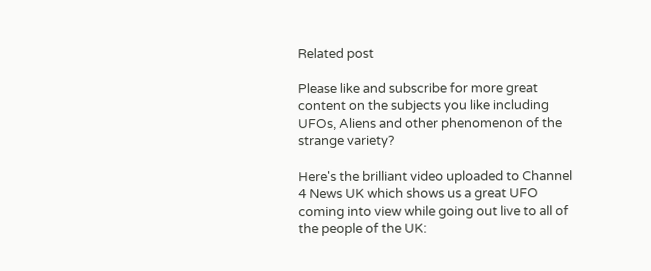Related post

Please like and subscribe for more great content on the subjects you like including UFOs, Aliens and other phenomenon of the strange variety?

Here's the brilliant video uploaded to Channel 4 News UK which shows us a great UFO coming into view while going out live to all of the people of the UK: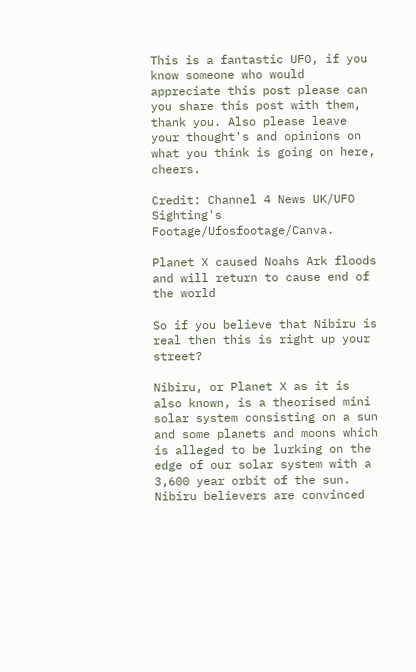This is a fantastic UFO, if you know someone who would appreciate this post please can you share this post with them, thank you. Also please leave your thought's and opinions on what you think is going on here, cheers.

Credit: Channel 4 News UK/UFO Sighting's Footage/Ufosfootage/Canva.

Planet X caused Noahs Ark floods and will return to cause end of the world

So if you believe that Nibiru is real then this is right up your street?

Nibiru, or Planet X as it is also known, is a theorised mini solar system consisting on a sun and some planets and moons which is alleged to be lurking on the edge of our solar system with a 3,600 year orbit of the sun. Nibiru believers are convinced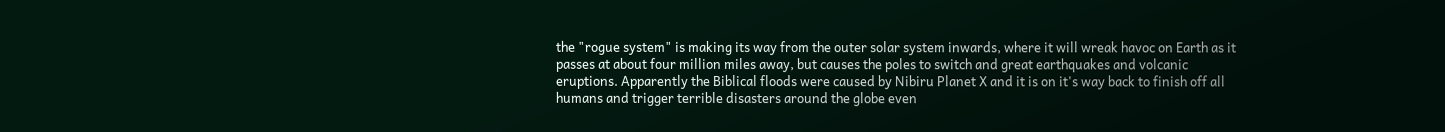the "rogue system" is making its way from the outer solar system inwards, where it will wreak havoc on Earth as it passes at about four million miles away, but causes the poles to switch and great earthquakes and volcanic eruptions. Apparently the Biblical floods were caused by Nibiru Planet X and it is on it's way back to finish off all humans and trigger terrible disasters around the globe even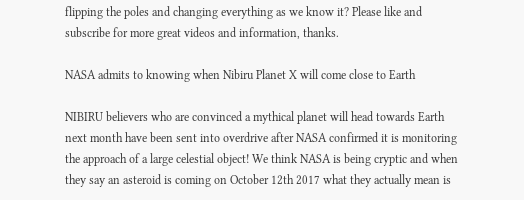flipping the poles and changing everything as we know it? Please like and subscribe for more great videos and information, thanks.

NASA admits to knowing when Nibiru Planet X will come close to Earth

NIBIRU believers who are convinced a mythical planet will head towards Earth next month have been sent into overdrive after NASA confirmed it is monitoring the approach of a large celestial object! We think NASA is being cryptic and when they say an asteroid is coming on October 12th 2017 what they actually mean is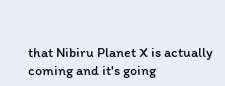that Nibiru Planet X is actually coming and it's going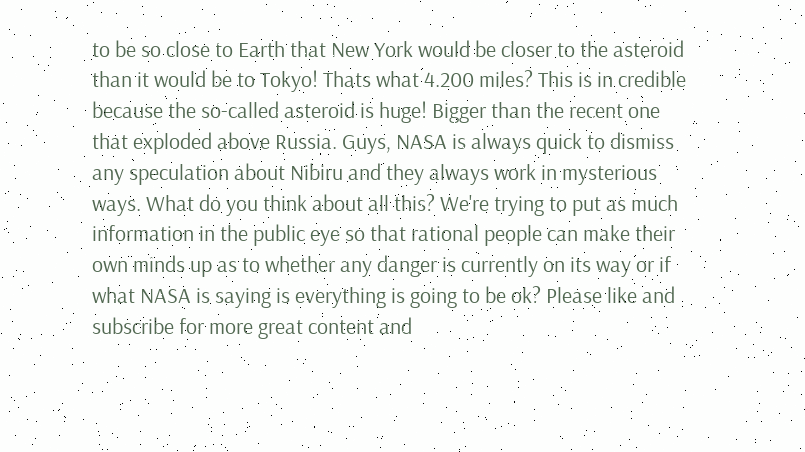to be so close to Earth that New York would be closer to the asteroid than it would be to Tokyo! Thats what 4.200 miles? This is in credible because the so-called asteroid is huge! Bigger than the recent one that exploded above Russia. Guys, NASA is always quick to dismiss any speculation about Nibiru and they always work in mysterious ways. What do you think about all this? We're trying to put as much information in the public eye so that rational people can make their own minds up as to whether any danger is currently on its way or if what NASA is saying is everything is going to be ok? Please like and subscribe for more great content and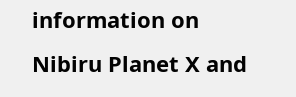information on Nibiru Planet X and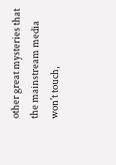other great mysteries that the mainstream media won't touch,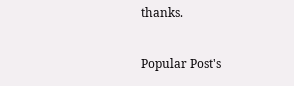thanks.

Popular Post's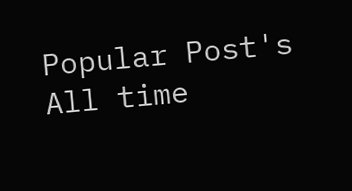Popular Post's All time